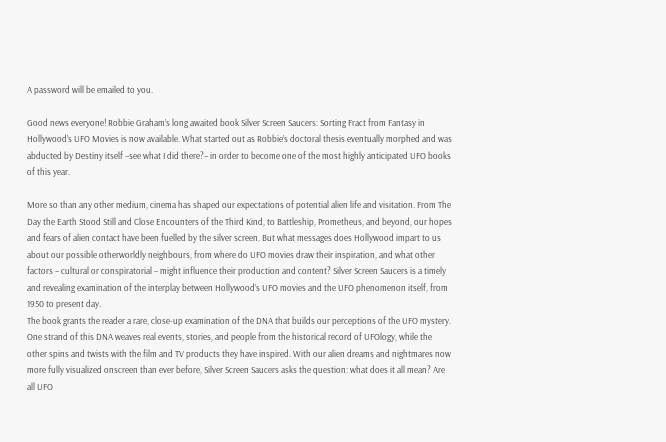A password will be emailed to you.

Good news everyone! Robbie Graham’s long awaited book Silver Screen Saucers: Sorting Fract from Fantasy in Hollywood’s UFO Movies is now available. What started out as Robbie’s doctoral thesis eventually morphed and was abducted by Destiny itself –see what I did there?– in order to become one of the most highly anticipated UFO books of this year.

More so than any other medium, cinema has shaped our expectations of potential alien life and visitation. From The Day the Earth Stood Still and Close Encounters of the Third Kind, to Battleship, Prometheus, and beyond, our hopes and fears of alien contact have been fuelled by the silver screen. But what messages does Hollywood impart to us about our possible otherworldly neighbours, from where do UFO movies draw their inspiration, and what other factors – cultural or conspiratorial – might influence their production and content? Silver Screen Saucers is a timely and revealing examination of the interplay between Hollywood’s UFO movies and the UFO phenomenon itself, from 1950 to present day.
The book grants the reader a rare, close-up examination of the DNA that builds our perceptions of the UFO mystery. One strand of this DNA weaves real events, stories, and people from the historical record of UFOlogy, while the other spins and twists with the film and TV products they have inspired. With our alien dreams and nightmares now more fully visualized onscreen than ever before, Silver Screen Saucers asks the question: what does it all mean? Are all UFO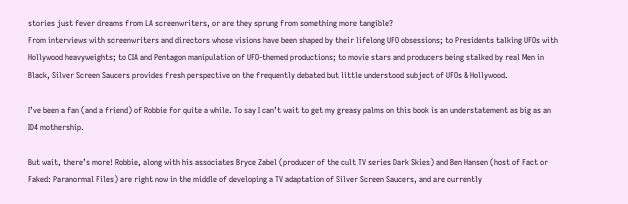stories just fever dreams from LA screenwriters, or are they sprung from something more tangible?
From interviews with screenwriters and directors whose visions have been shaped by their lifelong UFO obsessions; to Presidents talking UFOs with Hollywood heavyweights; to CIA and Pentagon manipulation of UFO-themed productions; to movie stars and producers being stalked by real Men in Black, Silver Screen Saucers provides fresh perspective on the frequently debated but little understood subject of UFOs & Hollywood.

I’ve been a fan (and a friend) of Robbie for quite a while. To say I can’t wait to get my greasy palms on this book is an understatement as big as an ID4 mothership.

But wait, there’s more! Robbie, along with his associates Bryce Zabel (producer of the cult TV series Dark Skies) and Ben Hansen (host of Fact or Faked: Paranormal Files) are right now in the middle of developing a TV adaptation of Silver Screen Saucers, and are currently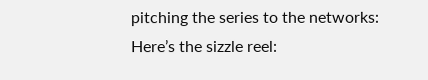pitching the series to the networks: Here’s the sizzle reel: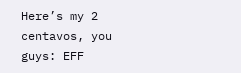Here’s my 2 centavos, you guys: EFF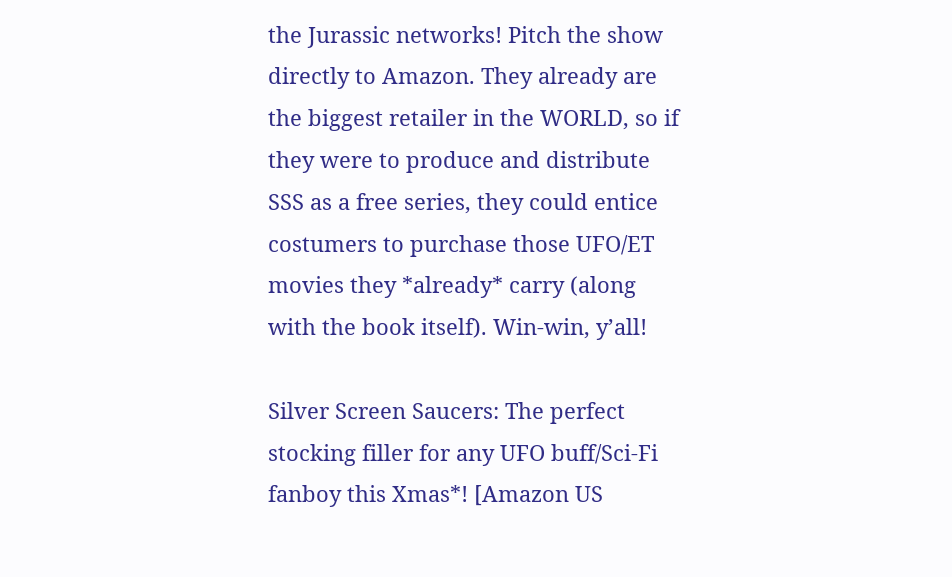the Jurassic networks! Pitch the show directly to Amazon. They already are the biggest retailer in the WORLD, so if they were to produce and distribute SSS as a free series, they could entice costumers to purchase those UFO/ET movies they *already* carry (along with the book itself). Win-win, y’all!

Silver Screen Saucers: The perfect stocking filler for any UFO buff/Sci-Fi fanboy this Xmas*! [Amazon US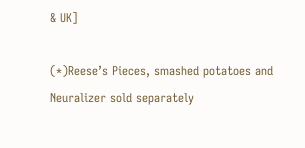& UK]

(*)Reese’s Pieces, smashed potatoes and Neuralizer sold separately